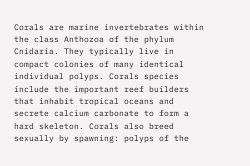Corals are marine invertebrates within the class Anthozoa of the phylum Cnidaria. They typically live in compact colonies of many identical individual polyps. Corals species include the important reef builders that inhabit tropical oceans and secrete calcium carbonate to form a hard skeleton. Corals also breed sexually by spawning: polyps of the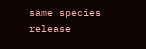same species release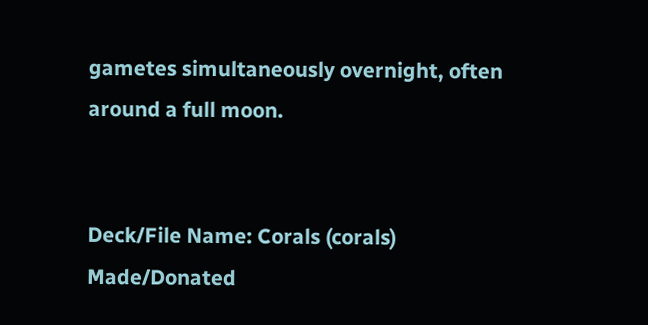gametes simultaneously overnight, often around a full moon.


Deck/File Name: Corals (corals)
Made/Donated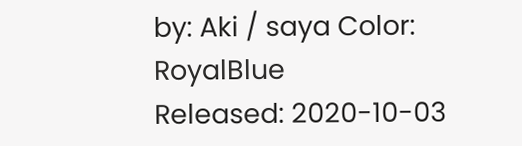by: Aki / saya Color: RoyalBlue
Released: 2020-10-03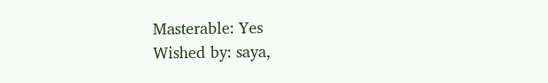Masterable: Yes
Wished by: saya,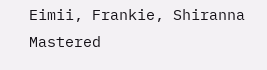Eimii, Frankie, Shiranna
Mastered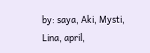by: saya, Aki, Mysti, Lina, april,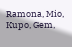Ramona, Mio, Kupo, Gem,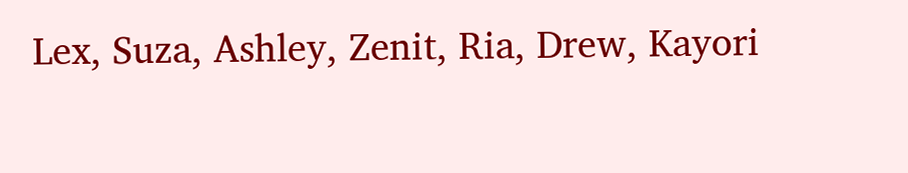Lex, Suza, Ashley, Zenit, Ria, Drew, Kayori